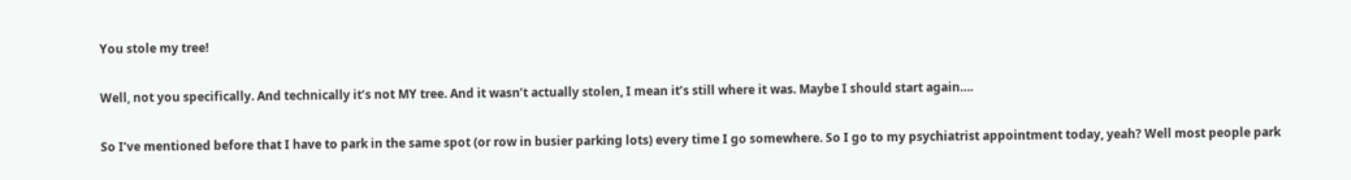You stole my tree!

Well, not you specifically. And technically it’s not MY tree. And it wasn’t actually stolen, I mean it’s still where it was. Maybe I should start again….

So I’ve mentioned before that I have to park in the same spot (or row in busier parking lots) every time I go somewhere. So I go to my psychiatrist appointment today, yeah? Well most people park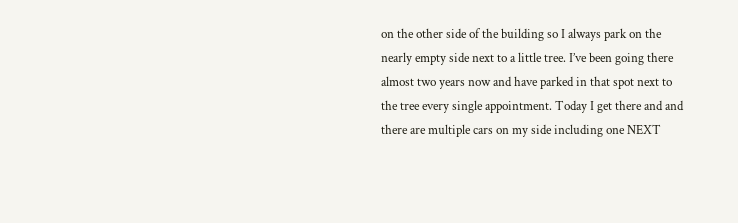on the other side of the building so I always park on the nearly empty side next to a little tree. I’ve been going there almost two years now and have parked in that spot next to the tree every single appointment. Today I get there and and there are multiple cars on my side including one NEXT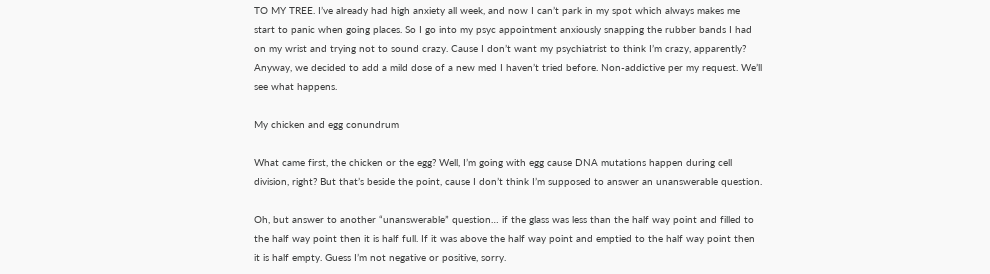TO MY TREE. I’ve already had high anxiety all week, and now I can’t park in my spot which always makes me start to panic when going places. So I go into my psyc appointment anxiously snapping the rubber bands I had on my wrist and trying not to sound crazy. Cause I don’t want my psychiatrist to think I’m crazy, apparently? Anyway, we decided to add a mild dose of a new med I haven’t tried before. Non-addictive per my request. We’ll see what happens.

My chicken and egg conundrum

What came first, the chicken or the egg? Well, I’m going with egg cause DNA mutations happen during cell division, right? But that’s beside the point, cause I don’t think I’m supposed to answer an unanswerable question.

Oh, but answer to another “unanswerable” question… if the glass was less than the half way point and filled to the half way point then it is half full. If it was above the half way point and emptied to the half way point then it is half empty. Guess I’m not negative or positive, sorry.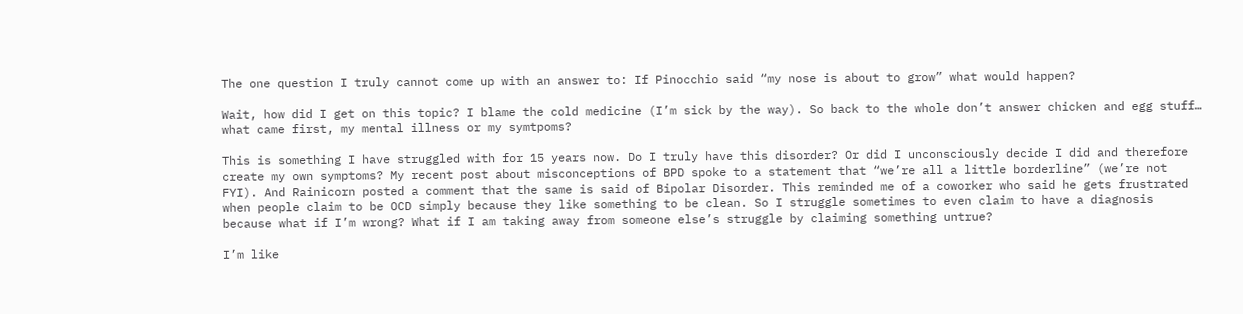The one question I truly cannot come up with an answer to: If Pinocchio said “my nose is about to grow” what would happen?

Wait, how did I get on this topic? I blame the cold medicine (I’m sick by the way). So back to the whole don’t answer chicken and egg stuff… what came first, my mental illness or my symtpoms?

This is something I have struggled with for 15 years now. Do I truly have this disorder? Or did I unconsciously decide I did and therefore create my own symptoms? My recent post about misconceptions of BPD spoke to a statement that “we’re all a little borderline” (we’re not FYI). And Rainicorn posted a comment that the same is said of Bipolar Disorder. This reminded me of a coworker who said he gets frustrated when people claim to be OCD simply because they like something to be clean. So I struggle sometimes to even claim to have a diagnosis because what if I’m wrong? What if I am taking away from someone else’s struggle by claiming something untrue?

I’m like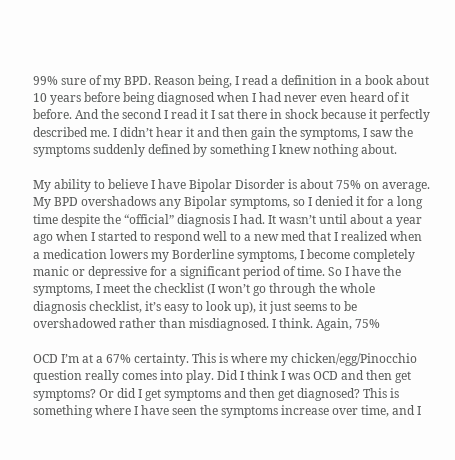99% sure of my BPD. Reason being, I read a definition in a book about 10 years before being diagnosed when I had never even heard of it before. And the second I read it I sat there in shock because it perfectly described me. I didn’t hear it and then gain the symptoms, I saw the symptoms suddenly defined by something I knew nothing about.

My ability to believe I have Bipolar Disorder is about 75% on average. My BPD overshadows any Bipolar symptoms, so I denied it for a long time despite the “official” diagnosis I had. It wasn’t until about a year ago when I started to respond well to a new med that I realized when a medication lowers my Borderline symptoms, I become completely manic or depressive for a significant period of time. So I have the symptoms, I meet the checklist (I won’t go through the whole diagnosis checklist, it’s easy to look up), it just seems to be overshadowed rather than misdiagnosed. I think. Again, 75%

OCD I’m at a 67% certainty. This is where my chicken/egg/Pinocchio question really comes into play. Did I think I was OCD and then get symptoms? Or did I get symptoms and then get diagnosed? This is something where I have seen the symptoms increase over time, and I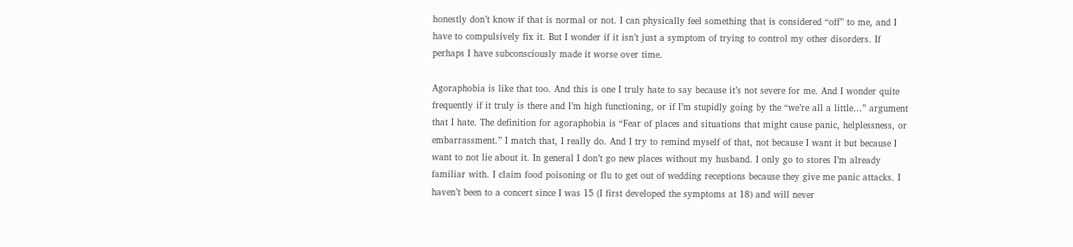honestly don’t know if that is normal or not. I can physically feel something that is considered “off” to me, and I have to compulsively fix it. But I wonder if it isn’t just a symptom of trying to control my other disorders. If perhaps I have subconsciously made it worse over time.

Agoraphobia is like that too. And this is one I truly hate to say because it’s not severe for me. And I wonder quite frequently if it truly is there and I’m high functioning, or if I’m stupidly going by the “we’re all a little…” argument that I hate. The definition for agoraphobia is “Fear of places and situations that might cause panic, helplessness, or embarrassment.” I match that, I really do. And I try to remind myself of that, not because I want it but because I want to not lie about it. In general I don’t go new places without my husband. I only go to stores I’m already familiar with. I claim food poisoning or flu to get out of wedding receptions because they give me panic attacks. I haven’t been to a concert since I was 15 (I first developed the symptoms at 18) and will never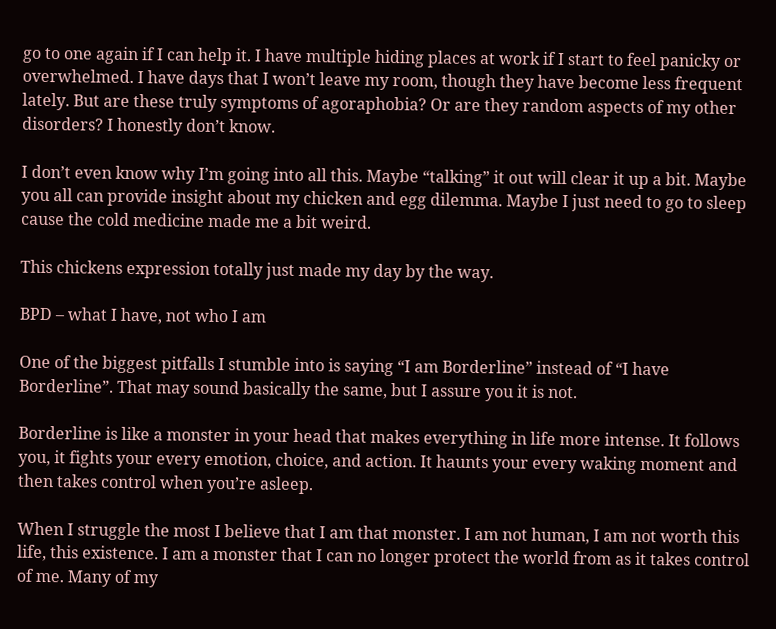go to one again if I can help it. I have multiple hiding places at work if I start to feel panicky or overwhelmed. I have days that I won’t leave my room, though they have become less frequent lately. But are these truly symptoms of agoraphobia? Or are they random aspects of my other disorders? I honestly don’t know.

I don’t even know why I’m going into all this. Maybe “talking” it out will clear it up a bit. Maybe you all can provide insight about my chicken and egg dilemma. Maybe I just need to go to sleep cause the cold medicine made me a bit weird.

This chickens expression totally just made my day by the way.

BPD – what I have, not who I am

One of the biggest pitfalls I stumble into is saying “I am Borderline” instead of “I have Borderline”. That may sound basically the same, but I assure you it is not.

Borderline is like a monster in your head that makes everything in life more intense. It follows you, it fights your every emotion, choice, and action. It haunts your every waking moment and then takes control when you’re asleep.

When I struggle the most I believe that I am that monster. I am not human, I am not worth this life, this existence. I am a monster that I can no longer protect the world from as it takes control of me. Many of my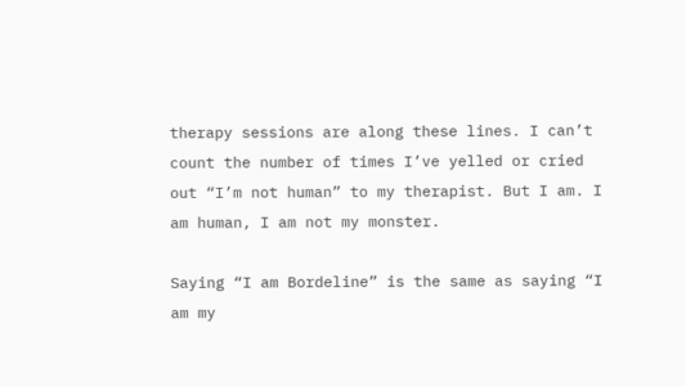therapy sessions are along these lines. I can’t count the number of times I’ve yelled or cried out “I’m not human” to my therapist. But I am. I am human, I am not my monster.

Saying “I am Bordeline” is the same as saying “I am my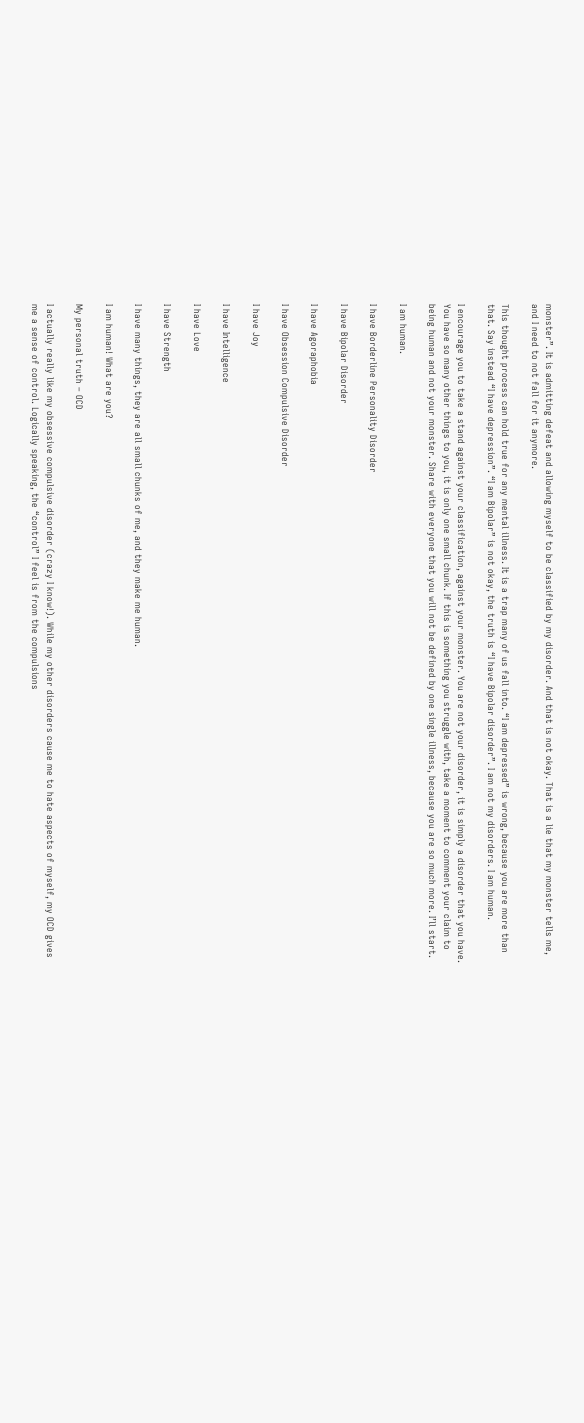monster”. It is admitting defeat and allowing myself to be classified by my disorder. And that is not okay. That is a lie that my monster tells me, and I need to not fall for it anymore.

This thought process can hold true for any mental illness. It is a trap many of us fall into. “I am depressed” is wrong, because you are more than that. Say instead “I have depression”. “I am Bipolar” is not okay, the truth is “I have Bipolar disorder”. I am not my disorders. I am human.

I encourage you to take a stand against your classification, against your monster. You are not your disorder, it is simply a disorder that you have. You have so many other things to you, it is only one small chunk. If this is something you struggle with, take a moment to comment your claim to being human and not your monster. Share with everyone that you will not be defined by one single illness, because you are so much more. I’ll start.

I am human.

I have Borderline Personality Disorder

I have Bipolar Disorder

I have Agoraphobia

I have Obsession Compulsive Disorder

I have Joy

I have Intelligence

I have Love

I have Strength

I have many things, they are all small chunks of me, and they make me human.

I am human! What are you?

My personal truth – OCD

I actually really like my obsessive compulsive disorder (crazy I know!). While my other disorders cause me to hate aspects of myself, my OCD gives me a sense of control. Logically speaking, the “control” I feel is from the compulsions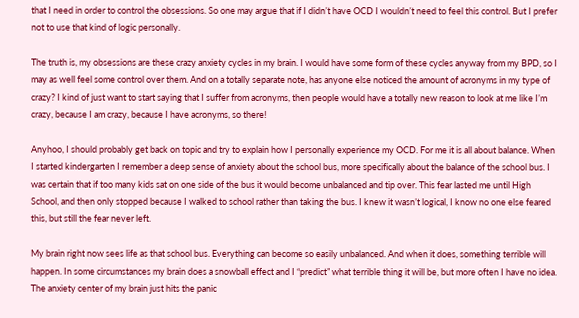that I need in order to control the obsessions. So one may argue that if I didn’t have OCD I wouldn’t need to feel this control. But I prefer not to use that kind of logic personally.

The truth is, my obsessions are these crazy anxiety cycles in my brain. I would have some form of these cycles anyway from my BPD, so I may as well feel some control over them. And on a totally separate note, has anyone else noticed the amount of acronyms in my type of crazy? I kind of just want to start saying that I suffer from acronyms, then people would have a totally new reason to look at me like I’m crazy, because I am crazy, because I have acronyms, so there!

Anyhoo, I should probably get back on topic and try to explain how I personally experience my OCD. For me it is all about balance. When I started kindergarten I remember a deep sense of anxiety about the school bus, more specifically about the balance of the school bus. I was certain that if too many kids sat on one side of the bus it would become unbalanced and tip over. This fear lasted me until High School, and then only stopped because I walked to school rather than taking the bus. I knew it wasn’t logical, I know no one else feared this, but still the fear never left.

My brain right now sees life as that school bus. Everything can become so easily unbalanced. And when it does, something terrible will happen. In some circumstances my brain does a snowball effect and I “predict” what terrible thing it will be, but more often I have no idea. The anxiety center of my brain just hits the panic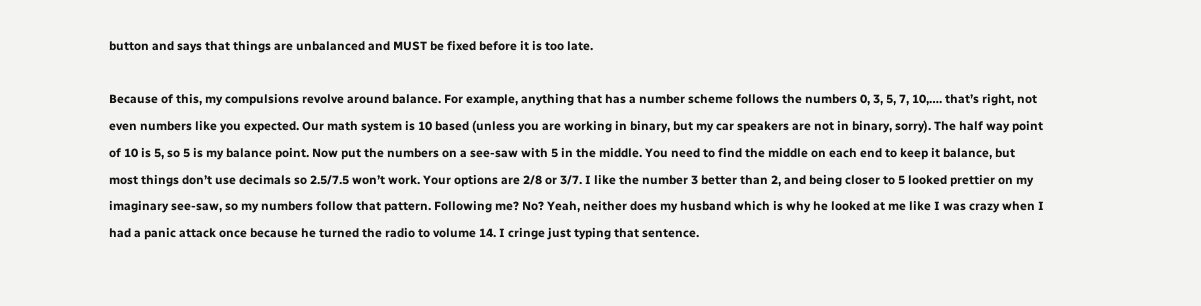button and says that things are unbalanced and MUST be fixed before it is too late.

Because of this, my compulsions revolve around balance. For example, anything that has a number scheme follows the numbers 0, 3, 5, 7, 10,…. that’s right, not even numbers like you expected. Our math system is 10 based (unless you are working in binary, but my car speakers are not in binary, sorry). The half way point of 10 is 5, so 5 is my balance point. Now put the numbers on a see-saw with 5 in the middle. You need to find the middle on each end to keep it balance, but most things don’t use decimals so 2.5/7.5 won’t work. Your options are 2/8 or 3/7. I like the number 3 better than 2, and being closer to 5 looked prettier on my imaginary see-saw, so my numbers follow that pattern. Following me? No? Yeah, neither does my husband which is why he looked at me like I was crazy when I had a panic attack once because he turned the radio to volume 14. I cringe just typing that sentence.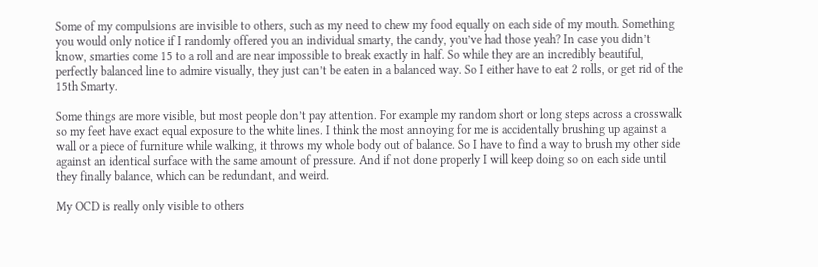Some of my compulsions are invisible to others, such as my need to chew my food equally on each side of my mouth. Something you would only notice if I randomly offered you an individual smarty, the candy, you’ve had those yeah? In case you didn’t know, smarties come 15 to a roll and are near impossible to break exactly in half. So while they are an incredibly beautiful, perfectly balanced line to admire visually, they just can’t be eaten in a balanced way. So I either have to eat 2 rolls, or get rid of the 15th Smarty.

Some things are more visible, but most people don’t pay attention. For example my random short or long steps across a crosswalk so my feet have exact equal exposure to the white lines. I think the most annoying for me is accidentally brushing up against a wall or a piece of furniture while walking, it throws my whole body out of balance. So I have to find a way to brush my other side against an identical surface with the same amount of pressure. And if not done properly I will keep doing so on each side until they finally balance, which can be redundant, and weird.

My OCD is really only visible to others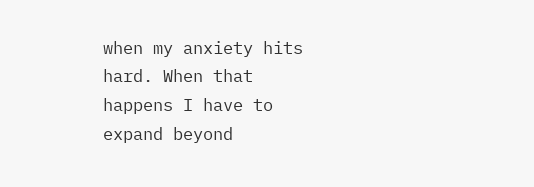when my anxiety hits hard. When that happens I have to expand beyond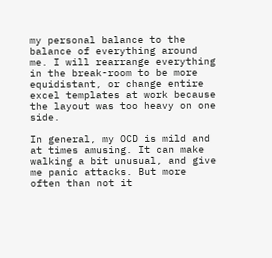my personal balance to the balance of everything around me. I will rearrange everything in the break-room to be more equidistant, or change entire excel templates at work because the layout was too heavy on one side.

In general, my OCD is mild and at times amusing. It can make walking a bit unusual, and give me panic attacks. But more often than not it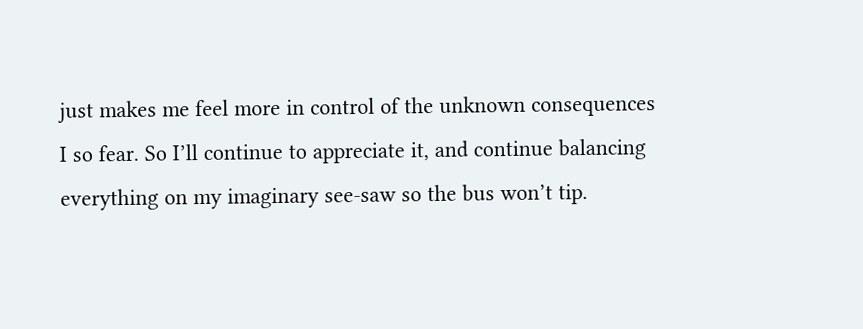just makes me feel more in control of the unknown consequences I so fear. So I’ll continue to appreciate it, and continue balancing everything on my imaginary see-saw so the bus won’t tip.